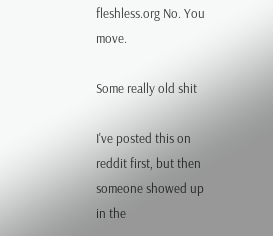fleshless.org No. You move.

Some really old shit

I've posted this on reddit first, but then someone showed up in the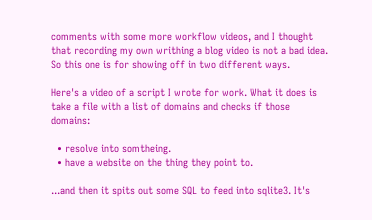comments with some more workflow videos, and I thought that recording my own writhing a blog video is not a bad idea. So this one is for showing off in two different ways.

Here's a video of a script I wrote for work. What it does is take a file with a list of domains and checks if those domains:

  • resolve into somtheing.
  • have a website on the thing they point to.

...and then it spits out some SQL to feed into sqlite3. It's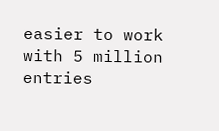easier to work with 5 million entries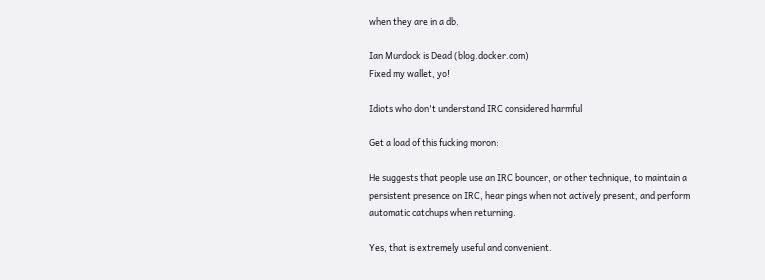when they are in a db.

Ian Murdock is Dead (blog.docker.com)
Fixed my wallet, yo!

Idiots who don't understand IRC considered harmful

Get a load of this fucking moron:

He suggests that people use an IRC bouncer, or other technique, to maintain a persistent presence on IRC, hear pings when not actively present, and perform automatic catchups when returning.

Yes, that is extremely useful and convenient.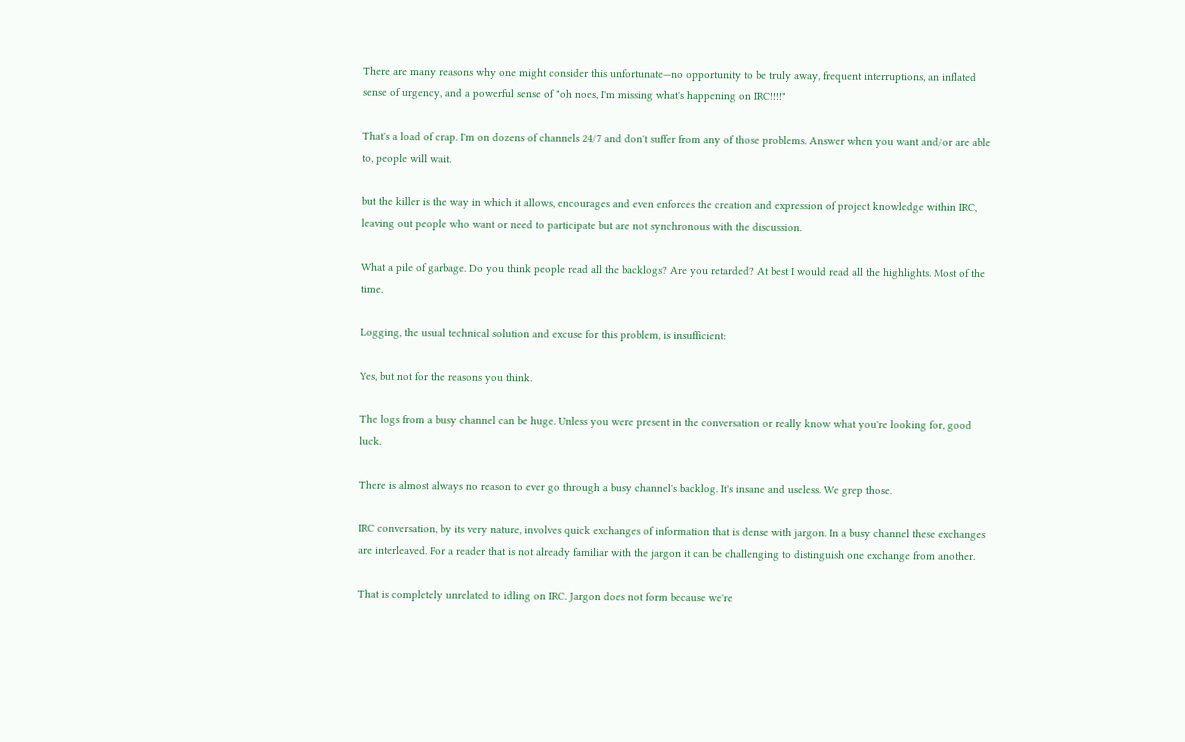There are many reasons why one might consider this unfortunate—no opportunity to be truly away, frequent interruptions, an inflated sense of urgency, and a powerful sense of "oh noes, I'm missing what's happening on IRC!!!!"

That's a load of crap. I'm on dozens of channels 24/7 and don't suffer from any of those problems. Answer when you want and/or are able to, people will wait.

but the killer is the way in which it allows, encourages and even enforces the creation and expression of project knowledge within IRC, leaving out people who want or need to participate but are not synchronous with the discussion.

What a pile of garbage. Do you think people read all the backlogs? Are you retarded? At best I would read all the highlights. Most of the time.

Logging, the usual technical solution and excuse for this problem, is insufficient:

Yes, but not for the reasons you think.

The logs from a busy channel can be huge. Unless you were present in the conversation or really know what you're looking for, good luck.

There is almost always no reason to ever go through a busy channel's backlog. It's insane and useless. We grep those.

IRC conversation, by its very nature, involves quick exchanges of information that is dense with jargon. In a busy channel these exchanges are interleaved. For a reader that is not already familiar with the jargon it can be challenging to distinguish one exchange from another.

That is completely unrelated to idling on IRC. Jargon does not form because we're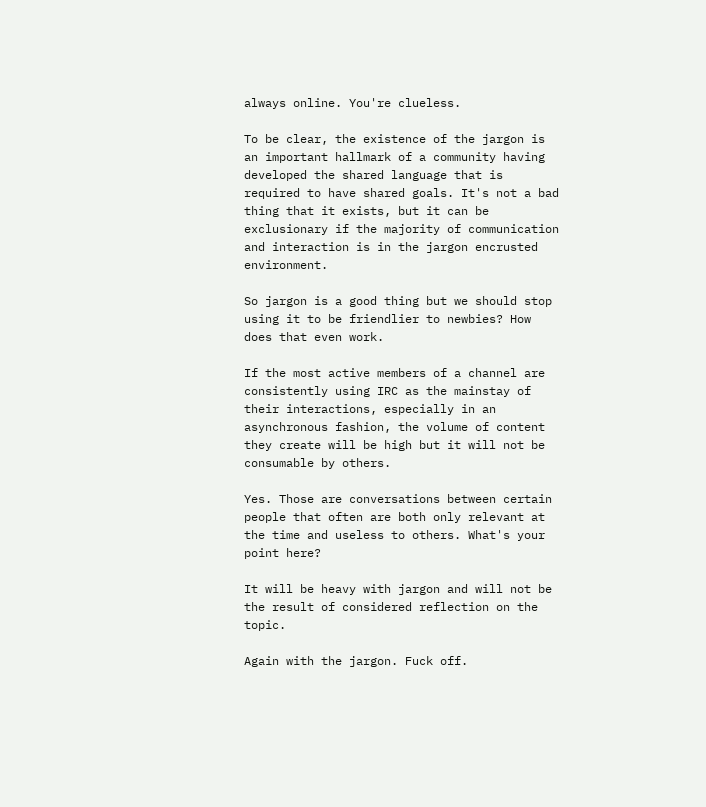always online. You're clueless.

To be clear, the existence of the jargon is an important hallmark of a community having developed the shared language that is required to have shared goals. It's not a bad thing that it exists, but it can be exclusionary if the majority of communication and interaction is in the jargon encrusted environment.

So jargon is a good thing but we should stop using it to be friendlier to newbies? How does that even work.

If the most active members of a channel are consistently using IRC as the mainstay of their interactions, especially in an asynchronous fashion, the volume of content they create will be high but it will not be consumable by others.

Yes. Those are conversations between certain people that often are both only relevant at the time and useless to others. What's your point here?

It will be heavy with jargon and will not be the result of considered reflection on the topic.

Again with the jargon. Fuck off.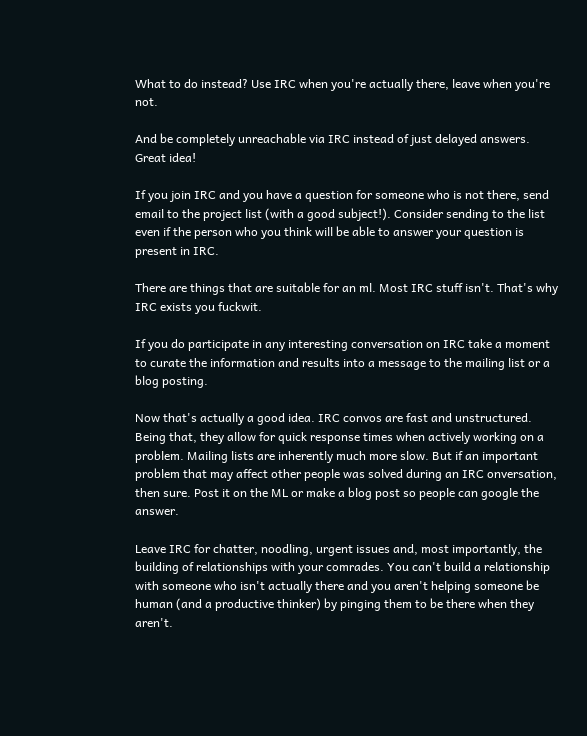What to do instead? Use IRC when you're actually there, leave when you're not.

And be completely unreachable via IRC instead of just delayed answers. Great idea!

If you join IRC and you have a question for someone who is not there, send email to the project list (with a good subject!). Consider sending to the list even if the person who you think will be able to answer your question is present in IRC.

There are things that are suitable for an ml. Most IRC stuff isn't. That's why IRC exists you fuckwit.

If you do participate in any interesting conversation on IRC take a moment to curate the information and results into a message to the mailing list or a blog posting.

Now that's actually a good idea. IRC convos are fast and unstructured. Being that, they allow for quick response times when actively working on a problem. Mailing lists are inherently much more slow. But if an important problem that may affect other people was solved during an IRC onversation, then sure. Post it on the ML or make a blog post so people can google the answer.

Leave IRC for chatter, noodling, urgent issues and, most importantly, the building of relationships with your comrades. You can't build a relationship with someone who isn't actually there and you aren't helping someone be human (and a productive thinker) by pinging them to be there when they aren't.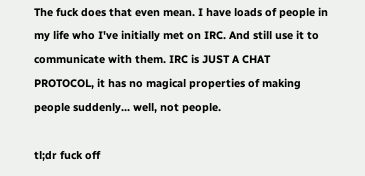The fuck does that even mean. I have loads of people in my life who I've initially met on IRC. And still use it to communicate with them. IRC is JUST A CHAT PROTOCOL, it has no magical properties of making people suddenly... well, not people.

tl;dr fuck off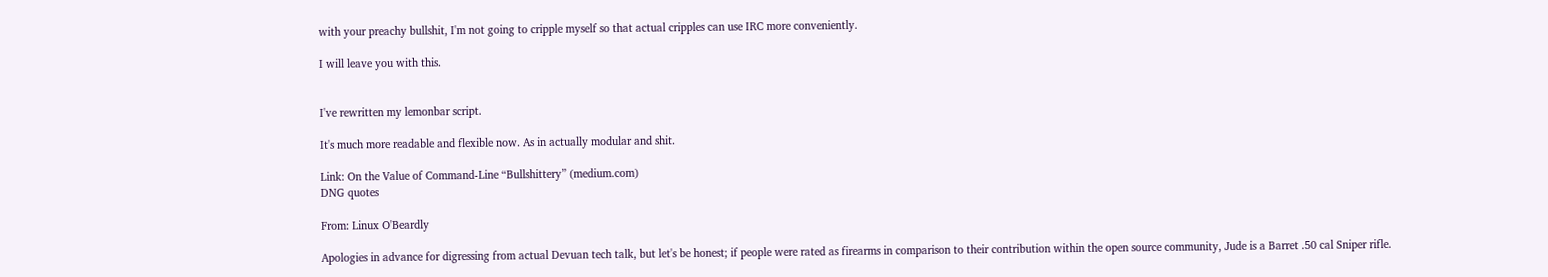with your preachy bullshit, I'm not going to cripple myself so that actual cripples can use IRC more conveniently.

I will leave you with this.


I've rewritten my lemonbar script.

It's much more readable and flexible now. As in actually modular and shit.

Link: On the Value of Command-Line “Bullshittery” (medium.com)
DNG quotes

From: Linux O'Beardly

Apologies in advance for digressing from actual Devuan tech talk, but let's be honest; if people were rated as firearms in comparison to their contribution within the open source community, Jude is a Barret .50 cal Sniper rifle.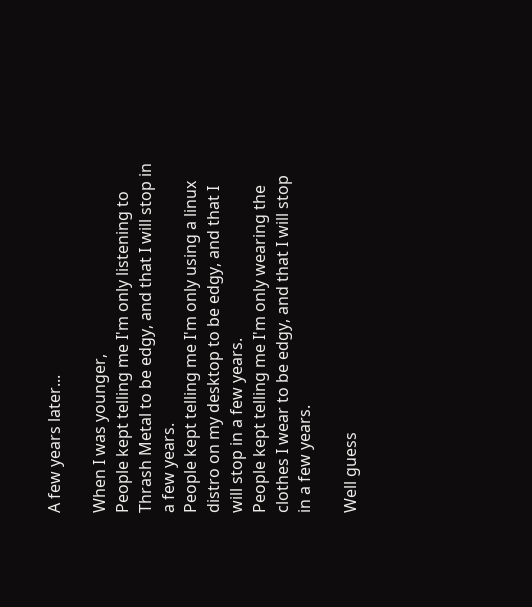A few years later...

When I was younger,
People kept telling me I'm only listening to Thrash Metal to be edgy, and that I will stop in a few years.
People kept telling me I'm only using a linux distro on my desktop to be edgy, and that I will stop in a few years.
People kept telling me I'm only wearing the clothes I wear to be edgy, and that I will stop in a few years.

Well guess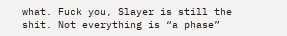what. Fuck you, Slayer is still the shit. Not everything is “a phase”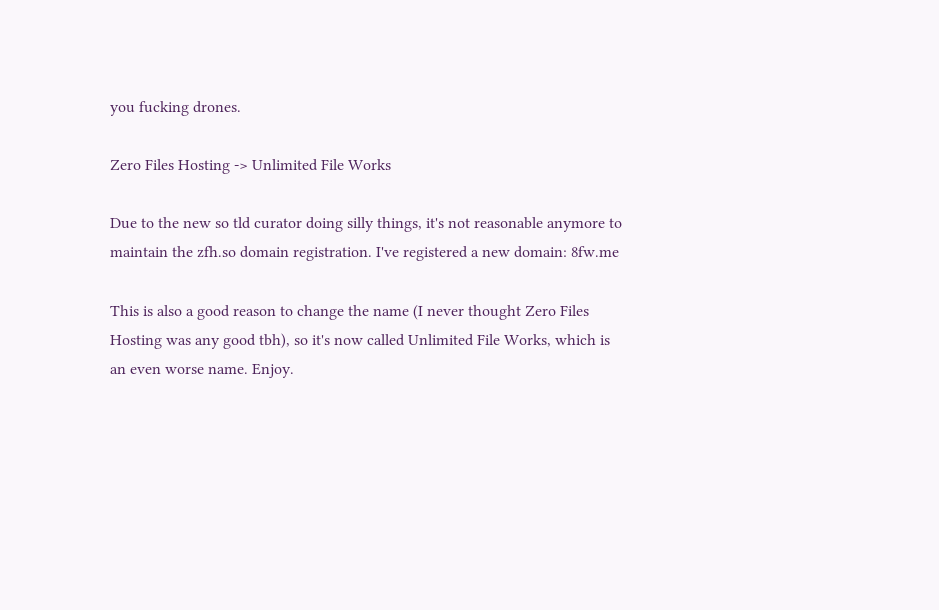you fucking drones.

Zero Files Hosting -> Unlimited File Works

Due to the new so tld curator doing silly things, it's not reasonable anymore to maintain the zfh.so domain registration. I've registered a new domain: 8fw.me

This is also a good reason to change the name (I never thought Zero Files Hosting was any good tbh), so it's now called Unlimited File Works, which is an even worse name. Enjoy.